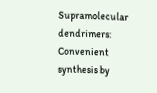Supramolecular dendrimers: Convenient synthesis by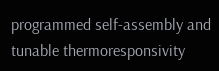programmed self-assembly and tunable thermoresponsivity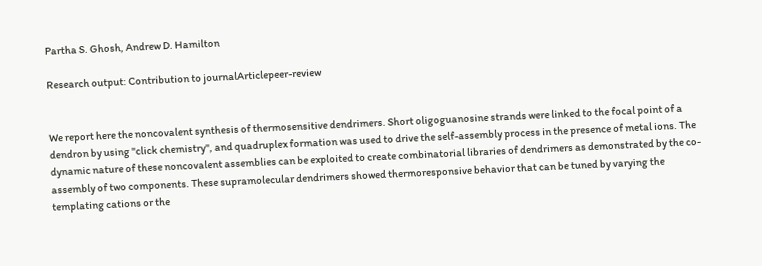Partha S. Ghosh, Andrew D. Hamilton

Research output: Contribution to journalArticlepeer-review


We report here the noncovalent synthesis of thermosensitive dendrimers. Short oligoguanosine strands were linked to the focal point of a dendron by using "click chemistry", and quadruplex formation was used to drive the self-assembly process in the presence of metal ions. The dynamic nature of these noncovalent assemblies can be exploited to create combinatorial libraries of dendrimers as demonstrated by the co-assembly of two components. These supramolecular dendrimers showed thermoresponsive behavior that can be tuned by varying the templating cations or the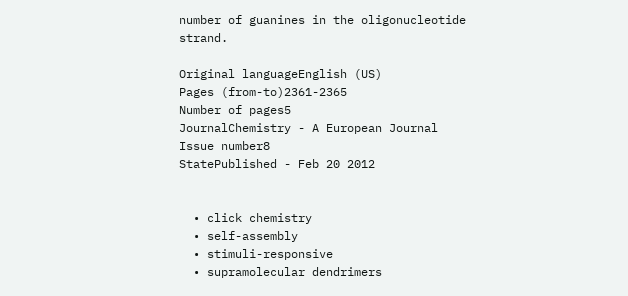number of guanines in the oligonucleotide strand.

Original languageEnglish (US)
Pages (from-to)2361-2365
Number of pages5
JournalChemistry - A European Journal
Issue number8
StatePublished - Feb 20 2012


  • click chemistry
  • self-assembly
  • stimuli-responsive
  • supramolecular dendrimers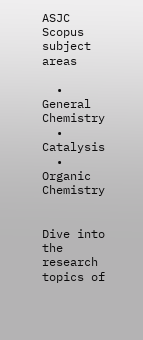ASJC Scopus subject areas

  • General Chemistry
  • Catalysis
  • Organic Chemistry


Dive into the research topics of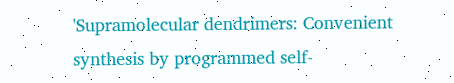'Supramolecular dendrimers: Convenient synthesis by programmed self-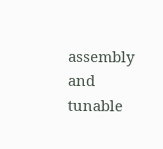assembly and tunable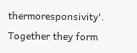thermoresponsivity'. Together they form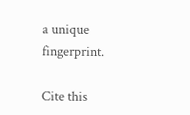a unique fingerprint.

Cite this